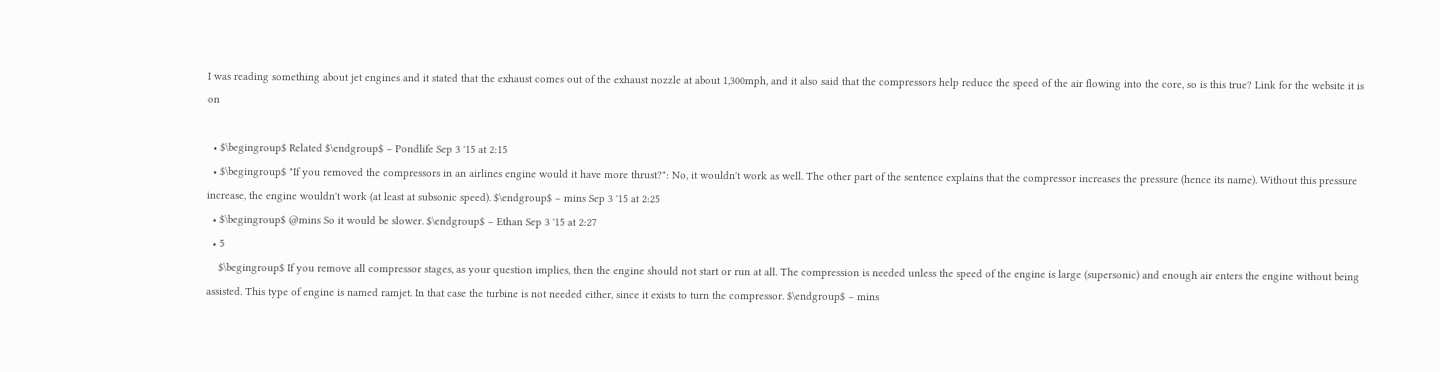I was reading something about jet engines and it stated that the exhaust comes out of the exhaust nozzle at about 1,300mph, and it also said that the compressors help reduce the speed of the air flowing into the core, so is this true? Link for the website it is on

  • $\begingroup$ Related $\endgroup$ – Pondlife Sep 3 '15 at 2:15
  • $\begingroup$ "If you removed the compressors in an airlines engine would it have more thrust?": No, it wouldn't work as well. The other part of the sentence explains that the compressor increases the pressure (hence its name). Without this pressure increase, the engine wouldn't work (at least at subsonic speed). $\endgroup$ – mins Sep 3 '15 at 2:25
  • $\begingroup$ @mins So it would be slower. $\endgroup$ – Ethan Sep 3 '15 at 2:27
  • 5
    $\begingroup$ If you remove all compressor stages, as your question implies, then the engine should not start or run at all. The compression is needed unless the speed of the engine is large (supersonic) and enough air enters the engine without being assisted. This type of engine is named ramjet. In that case the turbine is not needed either, since it exists to turn the compressor. $\endgroup$ – mins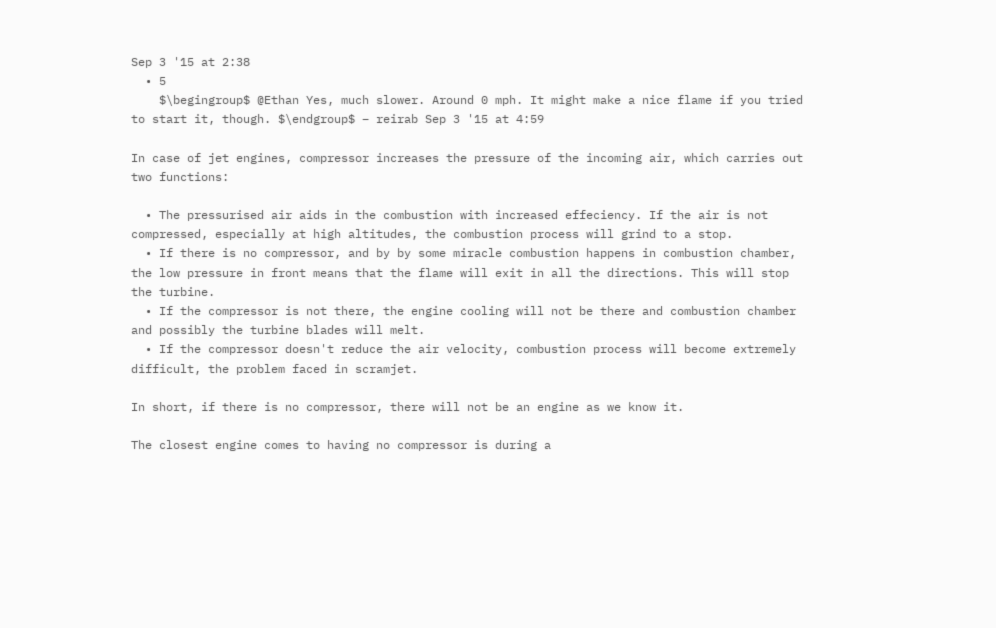Sep 3 '15 at 2:38
  • 5
    $\begingroup$ @Ethan Yes, much slower. Around 0 mph. It might make a nice flame if you tried to start it, though. $\endgroup$ – reirab Sep 3 '15 at 4:59

In case of jet engines, compressor increases the pressure of the incoming air, which carries out two functions:

  • The pressurised air aids in the combustion with increased effeciency. If the air is not compressed, especially at high altitudes, the combustion process will grind to a stop.
  • If there is no compressor, and by by some miracle combustion happens in combustion chamber, the low pressure in front means that the flame will exit in all the directions. This will stop the turbine.
  • If the compressor is not there, the engine cooling will not be there and combustion chamber and possibly the turbine blades will melt.
  • If the compressor doesn't reduce the air velocity, combustion process will become extremely difficult, the problem faced in scramjet.

In short, if there is no compressor, there will not be an engine as we know it.

The closest engine comes to having no compressor is during a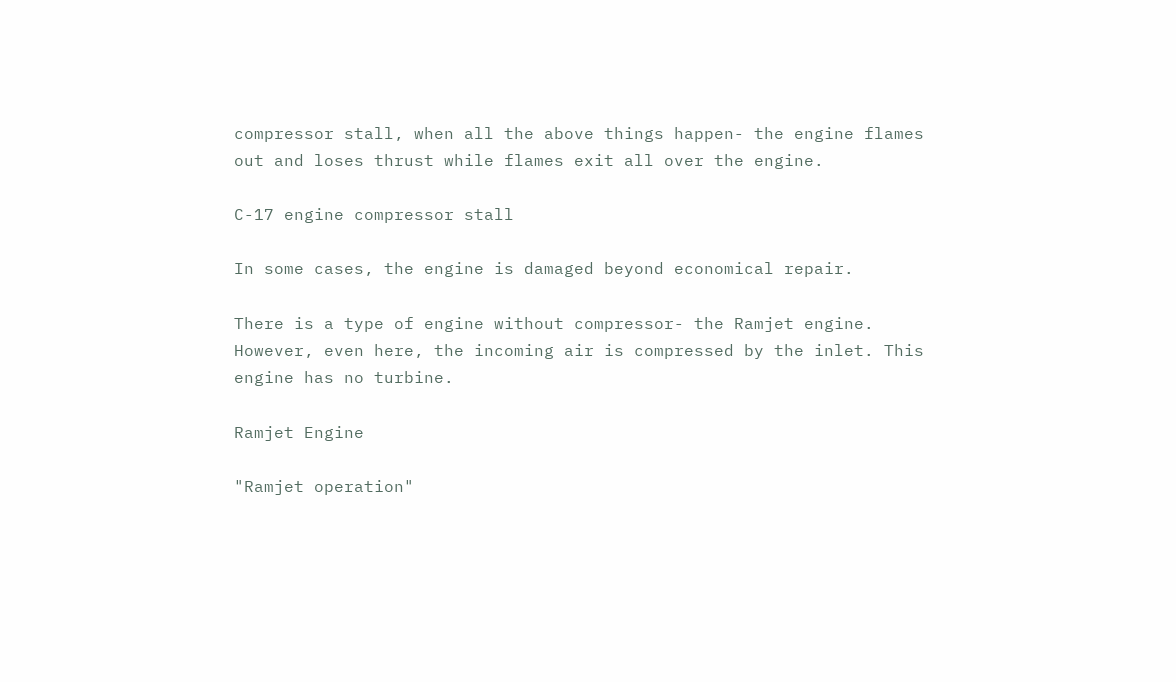compressor stall, when all the above things happen- the engine flames out and loses thrust while flames exit all over the engine.

C-17 engine compressor stall

In some cases, the engine is damaged beyond economical repair.

There is a type of engine without compressor- the Ramjet engine. However, even here, the incoming air is compressed by the inlet. This engine has no turbine.

Ramjet Engine

"Ramjet operation"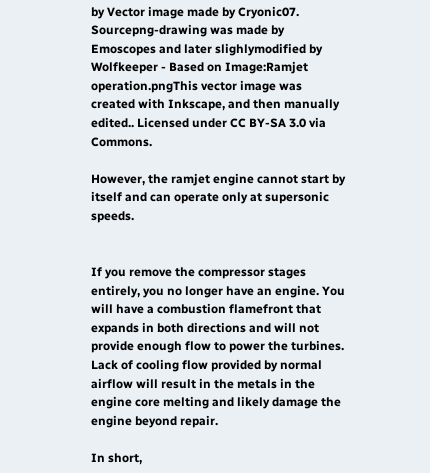by Vector image made by Cryonic07. Sourcepng-drawing was made by Emoscopes and later slighlymodified by Wolfkeeper - Based on Image:Ramjet operation.pngThis vector image was created with Inkscape, and then manually edited.. Licensed under CC BY-SA 3.0 via Commons.

However, the ramjet engine cannot start by itself and can operate only at supersonic speeds.


If you remove the compressor stages entirely, you no longer have an engine. You will have a combustion flamefront that expands in both directions and will not provide enough flow to power the turbines. Lack of cooling flow provided by normal airflow will result in the metals in the engine core melting and likely damage the engine beyond repair.

In short,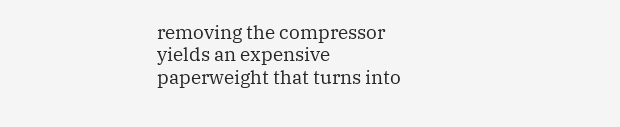removing the compressor yields an expensive paperweight that turns into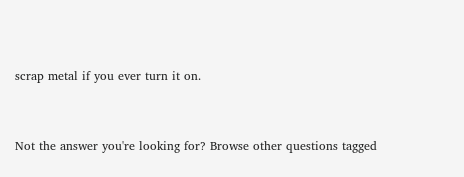scrap metal if you ever turn it on.


Not the answer you're looking for? Browse other questions tagged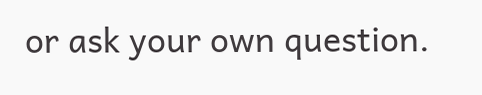or ask your own question.